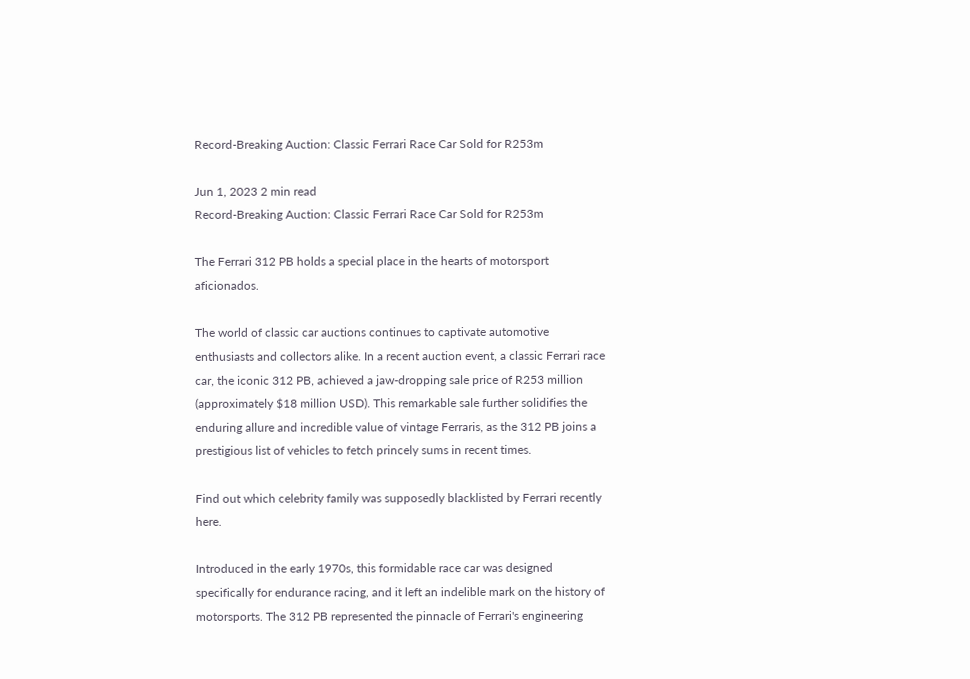Record-Breaking Auction: Classic Ferrari Race Car Sold for R253m

Jun 1, 2023 2 min read
Record-Breaking Auction: Classic Ferrari Race Car Sold for R253m

The Ferrari 312 PB holds a special place in the hearts of motorsport aficionados.

The world of classic car auctions continues to captivate automotive enthusiasts and collectors alike. In a recent auction event, a classic Ferrari race car, the iconic 312 PB, achieved a jaw-dropping sale price of R253 million (approximately $18 million USD). This remarkable sale further solidifies the enduring allure and incredible value of vintage Ferraris, as the 312 PB joins a prestigious list of vehicles to fetch princely sums in recent times.

Find out which celebrity family was supposedly blacklisted by Ferrari recently here.

Introduced in the early 1970s, this formidable race car was designed specifically for endurance racing, and it left an indelible mark on the history of motorsports. The 312 PB represented the pinnacle of Ferrari's engineering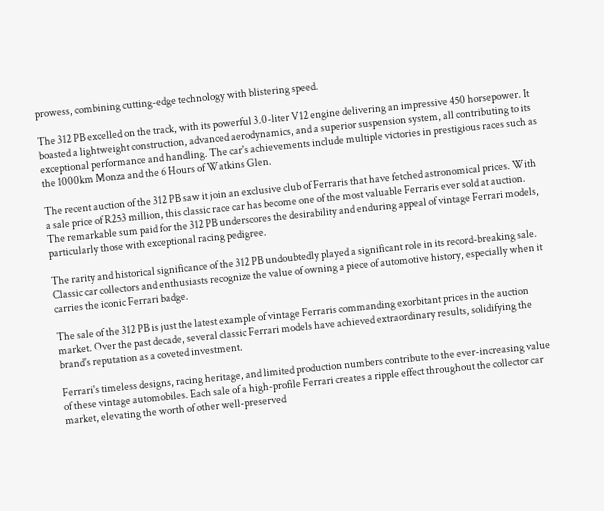prowess, combining cutting-edge technology with blistering speed.

The 312 PB excelled on the track, with its powerful 3.0-liter V12 engine delivering an impressive 450 horsepower. It boasted a lightweight construction, advanced aerodynamics, and a superior suspension system, all contributing to its exceptional performance and handling. The car's achievements include multiple victories in prestigious races such as the 1000km Monza and the 6 Hours of Watkins Glen.

The recent auction of the 312 PB saw it join an exclusive club of Ferraris that have fetched astronomical prices. With a sale price of R253 million, this classic race car has become one of the most valuable Ferraris ever sold at auction. The remarkable sum paid for the 312 PB underscores the desirability and enduring appeal of vintage Ferrari models, particularly those with exceptional racing pedigree.

The rarity and historical significance of the 312 PB undoubtedly played a significant role in its record-breaking sale. Classic car collectors and enthusiasts recognize the value of owning a piece of automotive history, especially when it carries the iconic Ferrari badge.

The sale of the 312 PB is just the latest example of vintage Ferraris commanding exorbitant prices in the auction market. Over the past decade, several classic Ferrari models have achieved extraordinary results, solidifying the brand's reputation as a coveted investment.

Ferrari's timeless designs, racing heritage, and limited production numbers contribute to the ever-increasing value of these vintage automobiles. Each sale of a high-profile Ferrari creates a ripple effect throughout the collector car market, elevating the worth of other well-preserved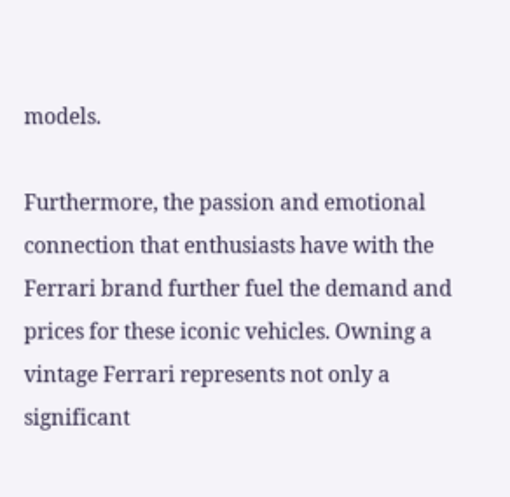models.

Furthermore, the passion and emotional connection that enthusiasts have with the Ferrari brand further fuel the demand and prices for these iconic vehicles. Owning a vintage Ferrari represents not only a significant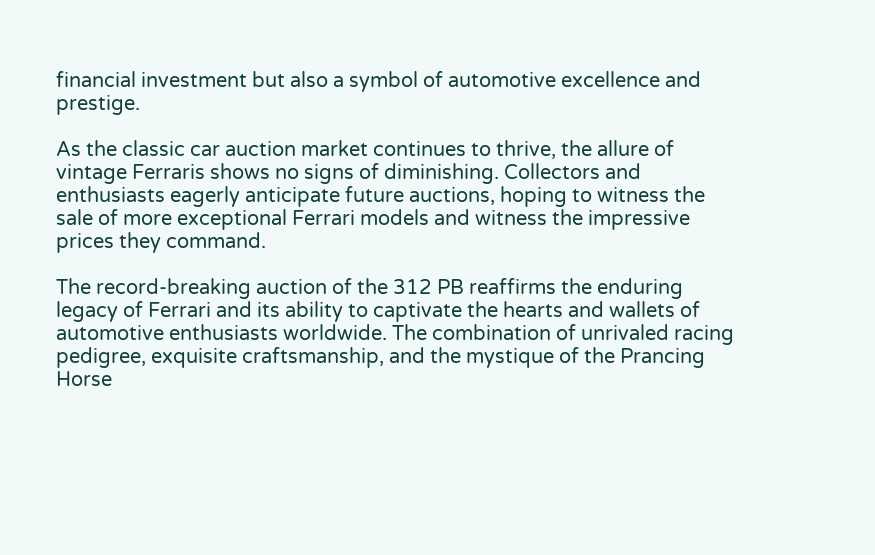financial investment but also a symbol of automotive excellence and prestige.

As the classic car auction market continues to thrive, the allure of vintage Ferraris shows no signs of diminishing. Collectors and enthusiasts eagerly anticipate future auctions, hoping to witness the sale of more exceptional Ferrari models and witness the impressive prices they command.

The record-breaking auction of the 312 PB reaffirms the enduring legacy of Ferrari and its ability to captivate the hearts and wallets of automotive enthusiasts worldwide. The combination of unrivaled racing pedigree, exquisite craftsmanship, and the mystique of the Prancing Horse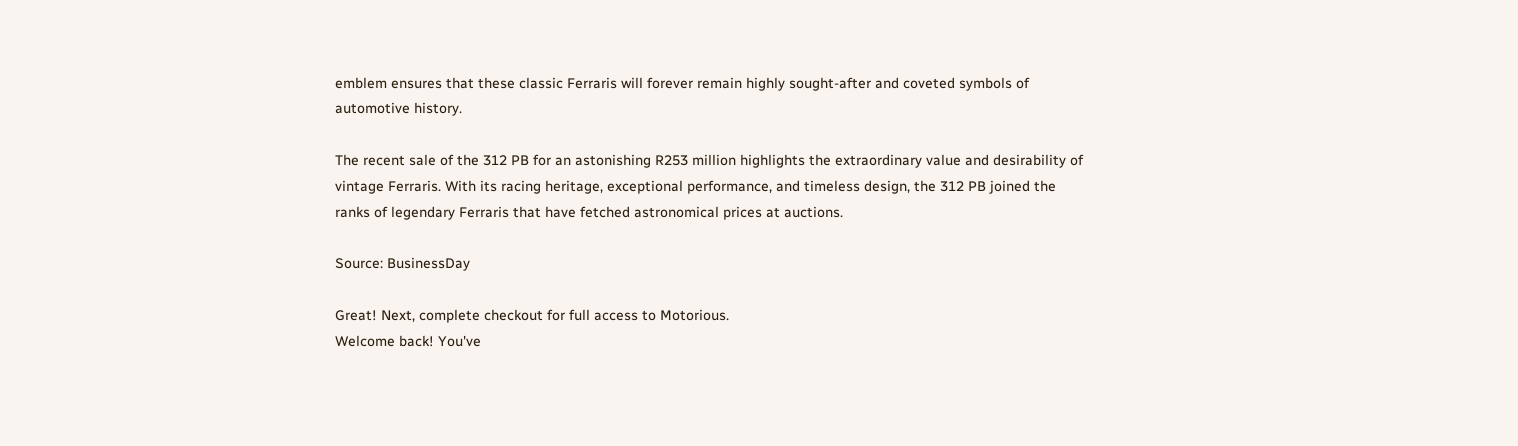emblem ensures that these classic Ferraris will forever remain highly sought-after and coveted symbols of automotive history.

The recent sale of the 312 PB for an astonishing R253 million highlights the extraordinary value and desirability of vintage Ferraris. With its racing heritage, exceptional performance, and timeless design, the 312 PB joined the ranks of legendary Ferraris that have fetched astronomical prices at auctions.

Source: BusinessDay

Great! Next, complete checkout for full access to Motorious.
Welcome back! You've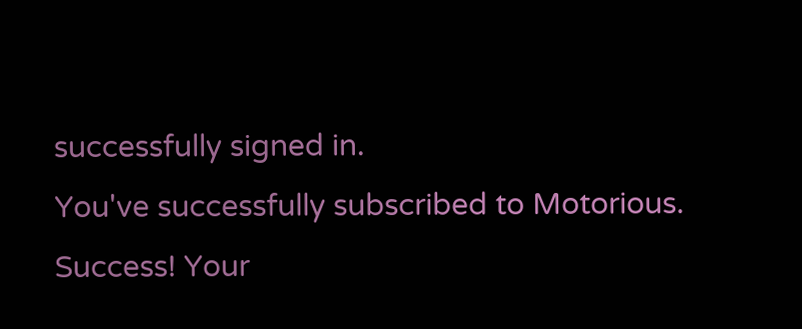successfully signed in.
You've successfully subscribed to Motorious.
Success! Your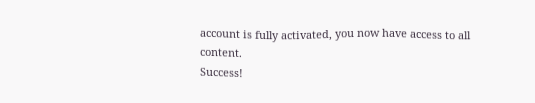account is fully activated, you now have access to all content.
Success!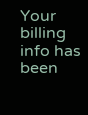Your billing info has been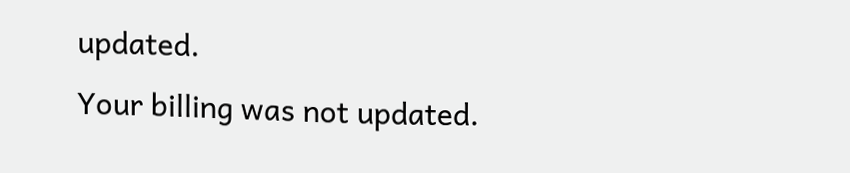updated.
Your billing was not updated.